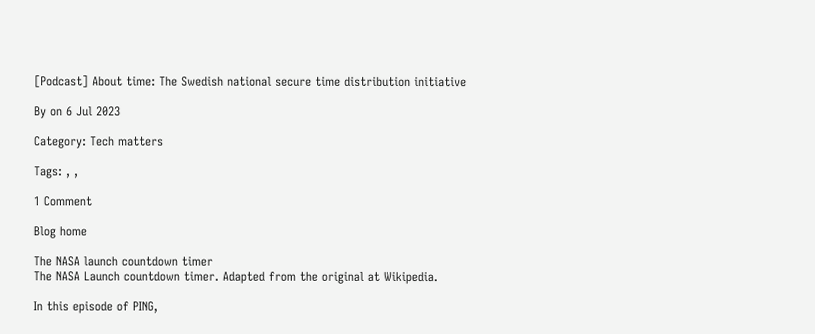[Podcast] About time: The Swedish national secure time distribution initiative

By on 6 Jul 2023

Category: Tech matters

Tags: , ,

1 Comment

Blog home

The NASA launch countdown timer
The NASA Launch countdown timer. Adapted from the original at Wikipedia.

In this episode of PING,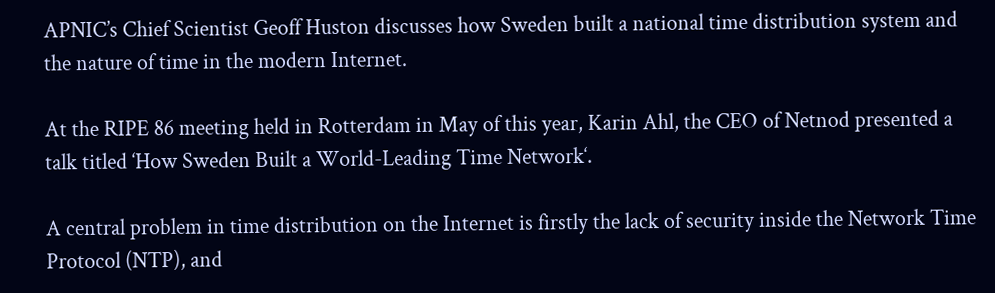APNIC’s Chief Scientist Geoff Huston discusses how Sweden built a national time distribution system and the nature of time in the modern Internet.

At the RIPE 86 meeting held in Rotterdam in May of this year, Karin Ahl, the CEO of Netnod presented a talk titled ‘How Sweden Built a World-Leading Time Network‘.

A central problem in time distribution on the Internet is firstly the lack of security inside the Network Time Protocol (NTP), and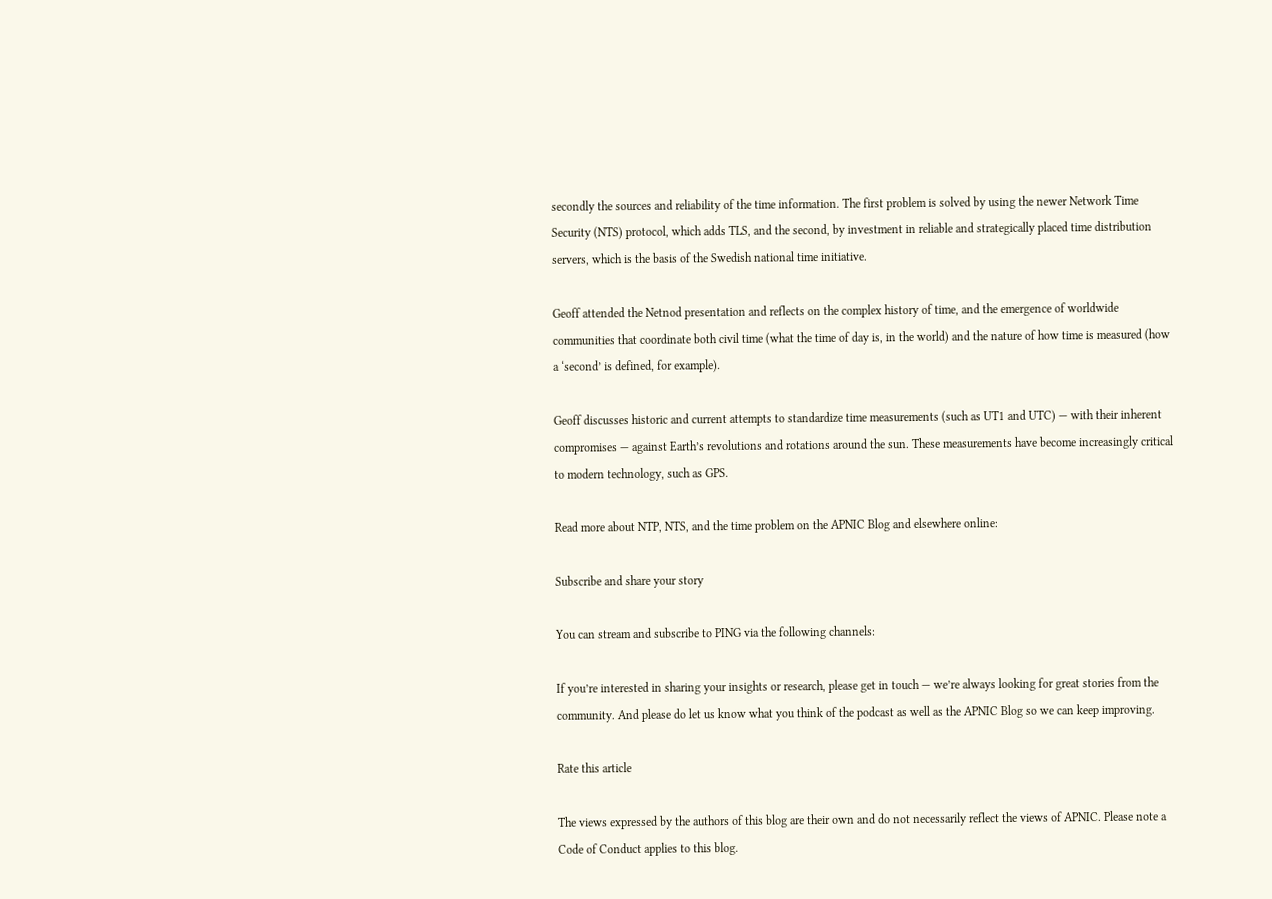secondly the sources and reliability of the time information. The first problem is solved by using the newer Network Time Security (NTS) protocol, which adds TLS, and the second, by investment in reliable and strategically placed time distribution servers, which is the basis of the Swedish national time initiative.

Geoff attended the Netnod presentation and reflects on the complex history of time, and the emergence of worldwide communities that coordinate both civil time (what the time of day is, in the world) and the nature of how time is measured (how a ‘second’ is defined, for example).

Geoff discusses historic and current attempts to standardize time measurements (such as UT1 and UTC) — with their inherent compromises — against Earth’s revolutions and rotations around the sun. These measurements have become increasingly critical to modern technology, such as GPS.

Read more about NTP, NTS, and the time problem on the APNIC Blog and elsewhere online:

Subscribe and share your story

You can stream and subscribe to PING via the following channels:

If you’re interested in sharing your insights or research, please get in touch — we’re always looking for great stories from the community. And please do let us know what you think of the podcast as well as the APNIC Blog so we can keep improving.

Rate this article

The views expressed by the authors of this blog are their own and do not necessarily reflect the views of APNIC. Please note a Code of Conduct applies to this blog.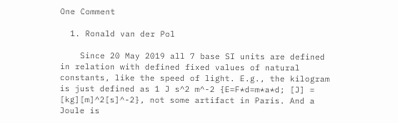One Comment

  1. Ronald van der Pol

    Since 20 May 2019 all 7 base SI units are defined in relation with defined fixed values of natural constants, like the speed of light. E.g., the kilogram is just defined as 1 J s^2 m^-2 {E=F*d=m*a*d; [J] = [kg][m]^2[s]^-2}, not some artifact in Paris. And a Joule is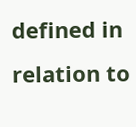defined in relation to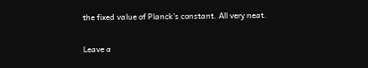the fixed value of Planck’s constant. All very neat.


Leave a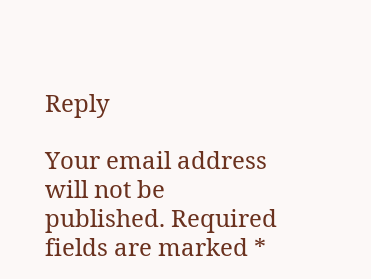Reply

Your email address will not be published. Required fields are marked *